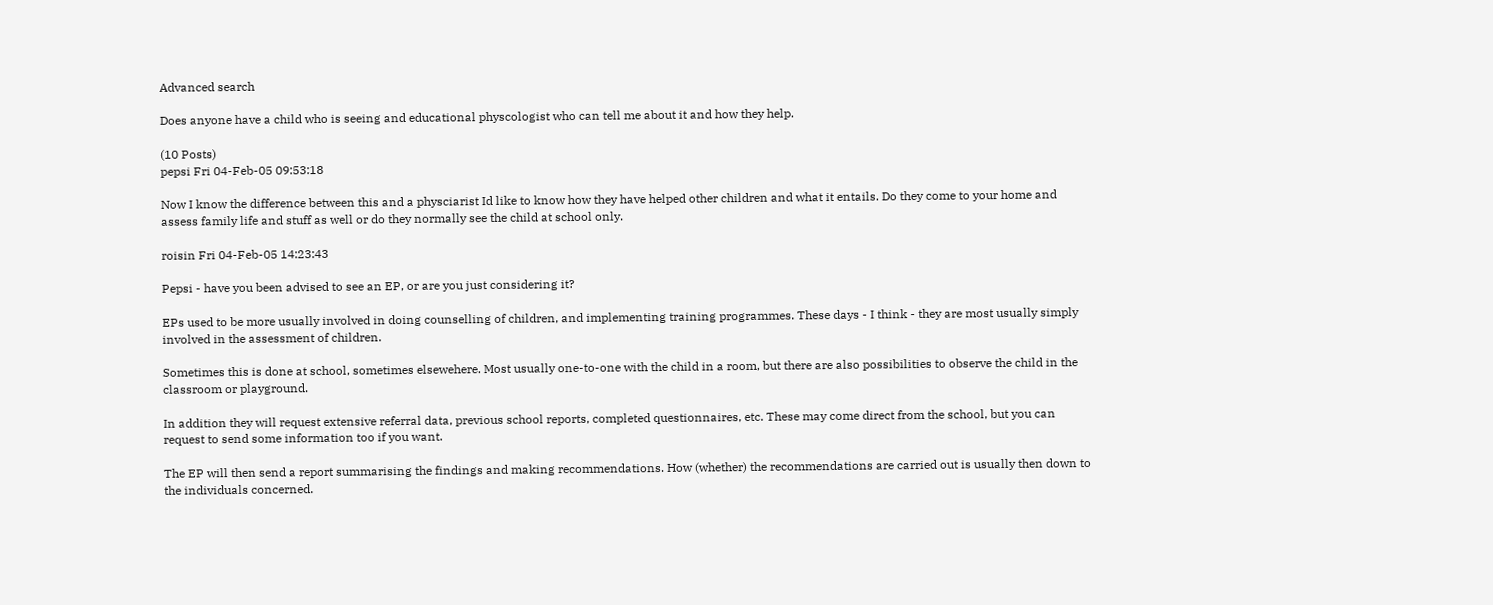Advanced search

Does anyone have a child who is seeing and educational physcologist who can tell me about it and how they help.

(10 Posts)
pepsi Fri 04-Feb-05 09:53:18

Now I know the difference between this and a physciarist Id like to know how they have helped other children and what it entails. Do they come to your home and assess family life and stuff as well or do they normally see the child at school only.

roisin Fri 04-Feb-05 14:23:43

Pepsi - have you been advised to see an EP, or are you just considering it?

EPs used to be more usually involved in doing counselling of children, and implementing training programmes. These days - I think - they are most usually simply involved in the assessment of children.

Sometimes this is done at school, sometimes elsewehere. Most usually one-to-one with the child in a room, but there are also possibilities to observe the child in the classroom or playground.

In addition they will request extensive referral data, previous school reports, completed questionnaires, etc. These may come direct from the school, but you can request to send some information too if you want.

The EP will then send a report summarising the findings and making recommendations. How (whether) the recommendations are carried out is usually then down to the individuals concerned.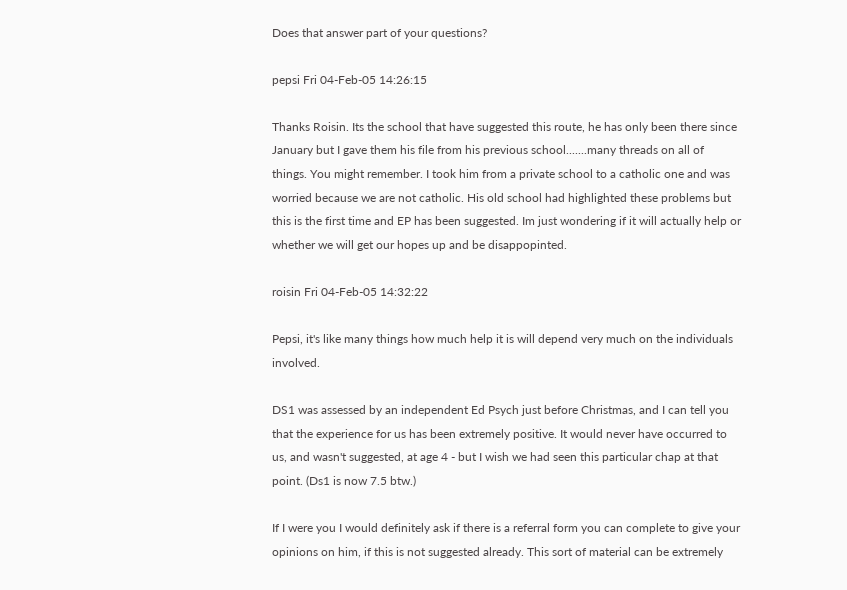Does that answer part of your questions?

pepsi Fri 04-Feb-05 14:26:15

Thanks Roisin. Its the school that have suggested this route, he has only been there since January but I gave them his file from his previous school.......many threads on all of things. You might remember. I took him from a private school to a catholic one and was worried because we are not catholic. His old school had highlighted these problems but this is the first time and EP has been suggested. Im just wondering if it will actually help or whether we will get our hopes up and be disappopinted.

roisin Fri 04-Feb-05 14:32:22

Pepsi, it's like many things how much help it is will depend very much on the individuals involved.

DS1 was assessed by an independent Ed Psych just before Christmas, and I can tell you that the experience for us has been extremely positive. It would never have occurred to us, and wasn't suggested, at age 4 - but I wish we had seen this particular chap at that point. (Ds1 is now 7.5 btw.)

If I were you I would definitely ask if there is a referral form you can complete to give your opinions on him, if this is not suggested already. This sort of material can be extremely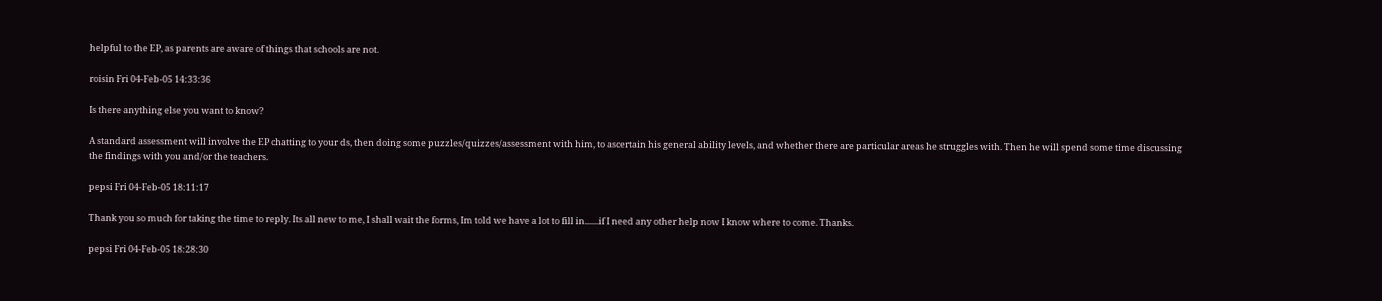helpful to the EP, as parents are aware of things that schools are not.

roisin Fri 04-Feb-05 14:33:36

Is there anything else you want to know?

A standard assessment will involve the EP chatting to your ds, then doing some puzzles/quizzes/assessment with him, to ascertain his general ability levels, and whether there are particular areas he struggles with. Then he will spend some time discussing the findings with you and/or the teachers.

pepsi Fri 04-Feb-05 18:11:17

Thank you so much for taking the time to reply. Its all new to me, I shall wait the forms, Im told we have a lot to fill in.......if I need any other help now I know where to come. Thanks.

pepsi Fri 04-Feb-05 18:28:30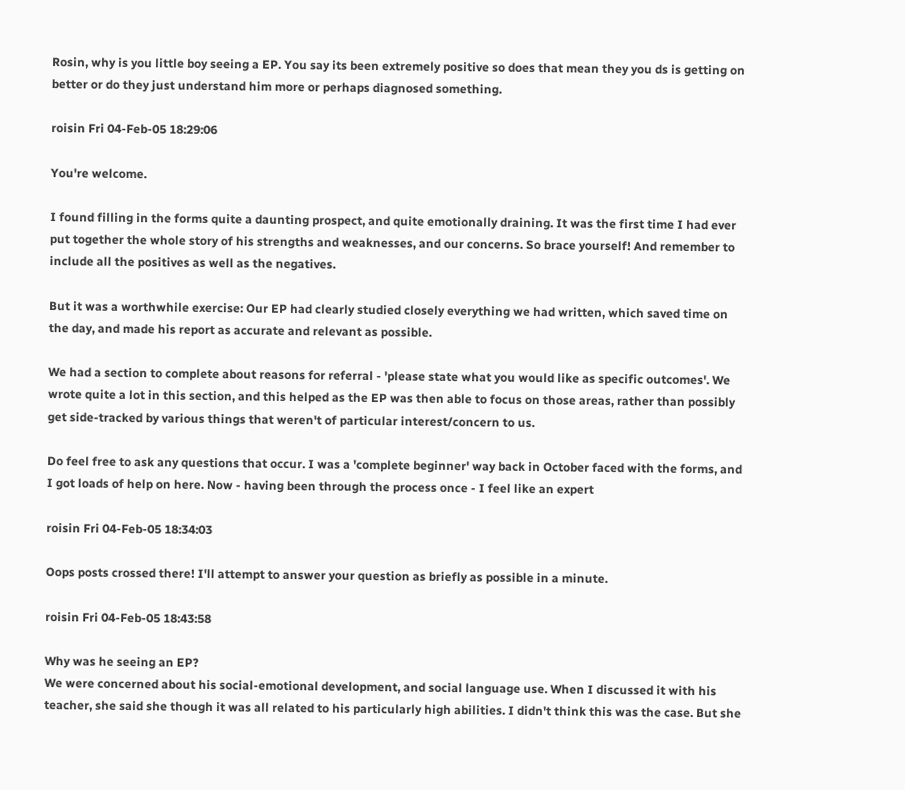Rosin, why is you little boy seeing a EP. You say its been extremely positive so does that mean they you ds is getting on better or do they just understand him more or perhaps diagnosed something.

roisin Fri 04-Feb-05 18:29:06

You're welcome.

I found filling in the forms quite a daunting prospect, and quite emotionally draining. It was the first time I had ever put together the whole story of his strengths and weaknesses, and our concerns. So brace yourself! And remember to include all the positives as well as the negatives.

But it was a worthwhile exercise: Our EP had clearly studied closely everything we had written, which saved time on the day, and made his report as accurate and relevant as possible.

We had a section to complete about reasons for referral - 'please state what you would like as specific outcomes'. We wrote quite a lot in this section, and this helped as the EP was then able to focus on those areas, rather than possibly get side-tracked by various things that weren't of particular interest/concern to us.

Do feel free to ask any questions that occur. I was a 'complete beginner' way back in October faced with the forms, and I got loads of help on here. Now - having been through the process once - I feel like an expert

roisin Fri 04-Feb-05 18:34:03

Oops posts crossed there! I'll attempt to answer your question as briefly as possible in a minute.

roisin Fri 04-Feb-05 18:43:58

Why was he seeing an EP?
We were concerned about his social-emotional development, and social language use. When I discussed it with his teacher, she said she though it was all related to his particularly high abilities. I didn't think this was the case. But she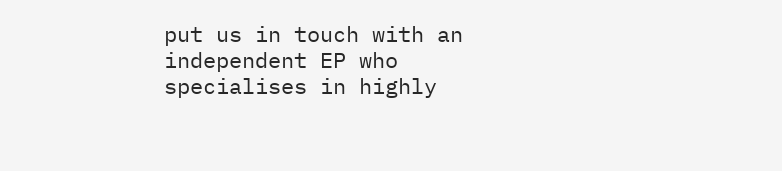put us in touch with an independent EP who specialises in highly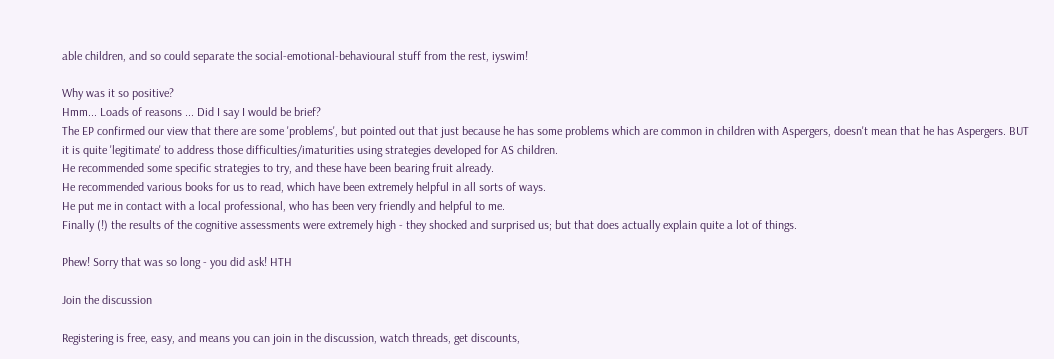able children, and so could separate the social-emotional-behavioural stuff from the rest, iyswim!

Why was it so positive?
Hmm... Loads of reasons ... Did I say I would be brief?
The EP confirmed our view that there are some 'problems', but pointed out that just because he has some problems which are common in children with Aspergers, doesn't mean that he has Aspergers. BUT it is quite 'legitimate' to address those difficulties/imaturities using strategies developed for AS children.
He recommended some specific strategies to try, and these have been bearing fruit already.
He recommended various books for us to read, which have been extremely helpful in all sorts of ways.
He put me in contact with a local professional, who has been very friendly and helpful to me.
Finally (!) the results of the cognitive assessments were extremely high - they shocked and surprised us; but that does actually explain quite a lot of things.

Phew! Sorry that was so long - you did ask! HTH

Join the discussion

Registering is free, easy, and means you can join in the discussion, watch threads, get discounts,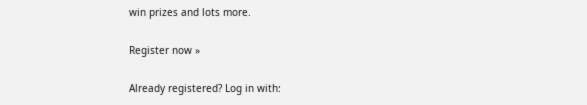win prizes and lots more.

Register now »

Already registered? Log in with: